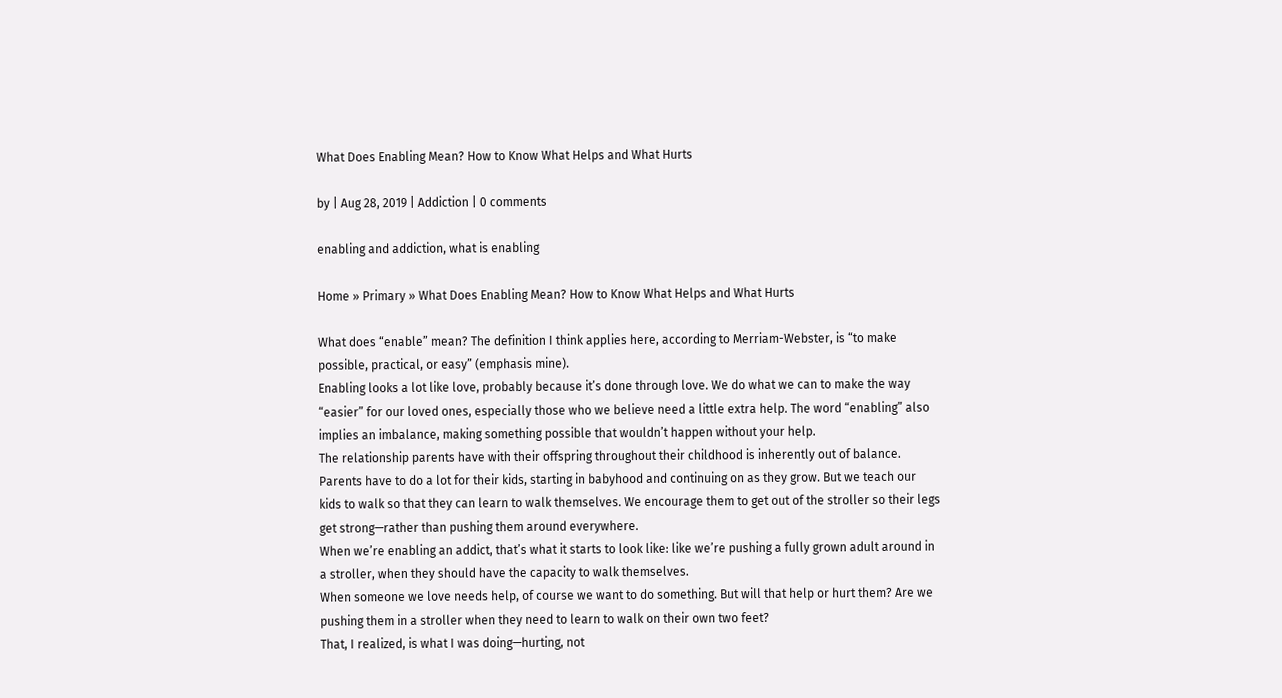What Does Enabling Mean? How to Know What Helps and What Hurts

by | Aug 28, 2019 | Addiction | 0 comments

enabling and addiction, what is enabling

Home » Primary » What Does Enabling Mean? How to Know What Helps and What Hurts

What does “enable” mean? The definition I think applies here, according to Merriam-Webster, is “to make possible, practical, or easy” (emphasis mine).
Enabling looks a lot like love, probably because it’s done through love. We do what we can to make the way “easier” for our loved ones, especially those who we believe need a little extra help. The word “enabling” also implies an imbalance, making something possible that wouldn’t happen without your help.
The relationship parents have with their offspring throughout their childhood is inherently out of balance. Parents have to do a lot for their kids, starting in babyhood and continuing on as they grow. But we teach our kids to walk so that they can learn to walk themselves. We encourage them to get out of the stroller so their legs get strong—rather than pushing them around everywhere.
When we’re enabling an addict, that’s what it starts to look like: like we’re pushing a fully grown adult around in a stroller, when they should have the capacity to walk themselves.
When someone we love needs help, of course we want to do something. But will that help or hurt them? Are we pushing them in a stroller when they need to learn to walk on their own two feet?
That, I realized, is what I was doing—hurting, not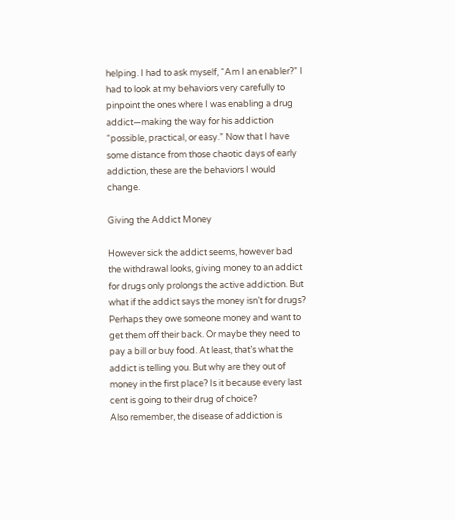helping. I had to ask myself, “Am I an enabler?” I had to look at my behaviors very carefully to pinpoint the ones where I was enabling a drug addict—making the way for his addiction “possible, practical, or easy.” Now that I have some distance from those chaotic days of early addiction, these are the behaviors I would change.

Giving the Addict Money

However sick the addict seems, however bad the withdrawal looks, giving money to an addict for drugs only prolongs the active addiction. But what if the addict says the money isn’t for drugs?
Perhaps they owe someone money and want to get them off their back. Or maybe they need to pay a bill or buy food. At least, that’s what the addict is telling you. But why are they out of money in the first place? Is it because every last cent is going to their drug of choice?
Also remember, the disease of addiction is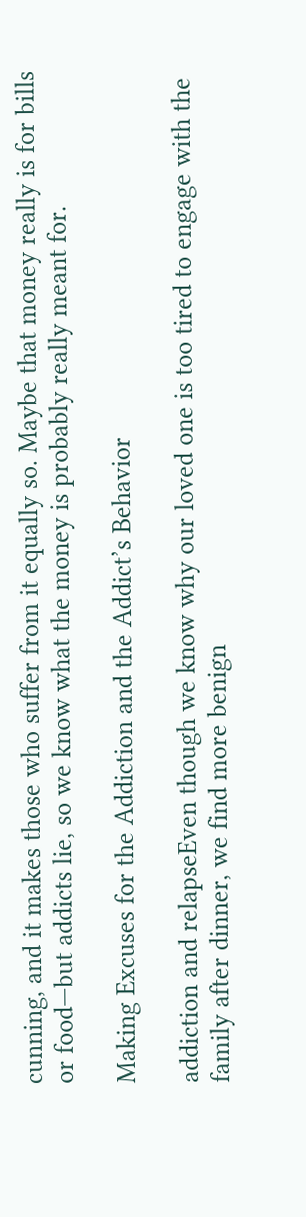cunning, and it makes those who suffer from it equally so. Maybe that money really is for bills or food—but addicts lie, so we know what the money is probably really meant for.

Making Excuses for the Addiction and the Addict’s Behavior

addiction and relapseEven though we know why our loved one is too tired to engage with the family after dinner, we find more benign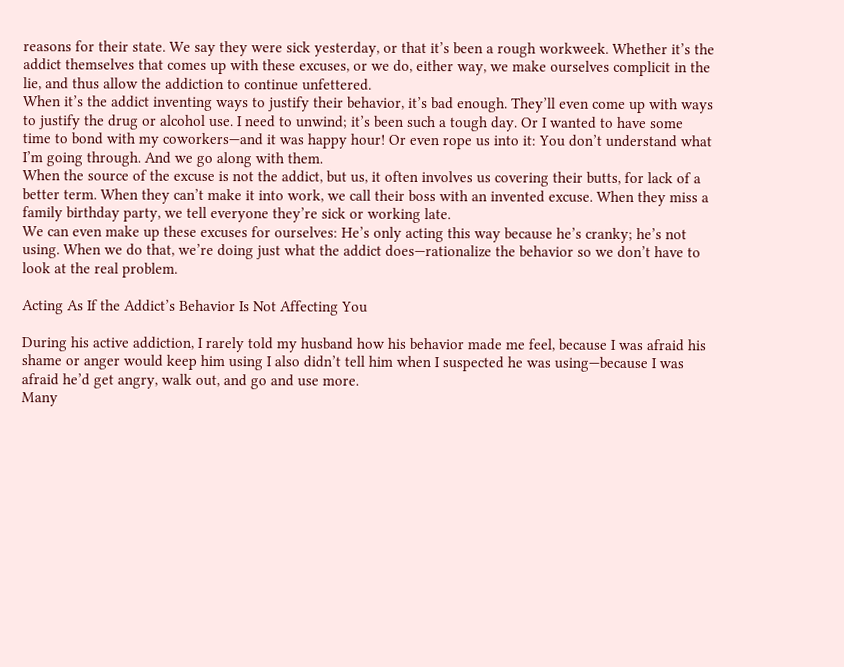reasons for their state. We say they were sick yesterday, or that it’s been a rough workweek. Whether it’s the addict themselves that comes up with these excuses, or we do, either way, we make ourselves complicit in the lie, and thus allow the addiction to continue unfettered.
When it’s the addict inventing ways to justify their behavior, it’s bad enough. They’ll even come up with ways to justify the drug or alcohol use. I need to unwind; it’s been such a tough day. Or I wanted to have some time to bond with my coworkers—and it was happy hour! Or even rope us into it: You don’t understand what I’m going through. And we go along with them.
When the source of the excuse is not the addict, but us, it often involves us covering their butts, for lack of a better term. When they can’t make it into work, we call their boss with an invented excuse. When they miss a family birthday party, we tell everyone they’re sick or working late.
We can even make up these excuses for ourselves: He’s only acting this way because he’s cranky; he’s not using. When we do that, we’re doing just what the addict does—rationalize the behavior so we don’t have to look at the real problem.

Acting As If the Addict’s Behavior Is Not Affecting You

During his active addiction, I rarely told my husband how his behavior made me feel, because I was afraid his shame or anger would keep him using I also didn’t tell him when I suspected he was using—because I was afraid he’d get angry, walk out, and go and use more.
Many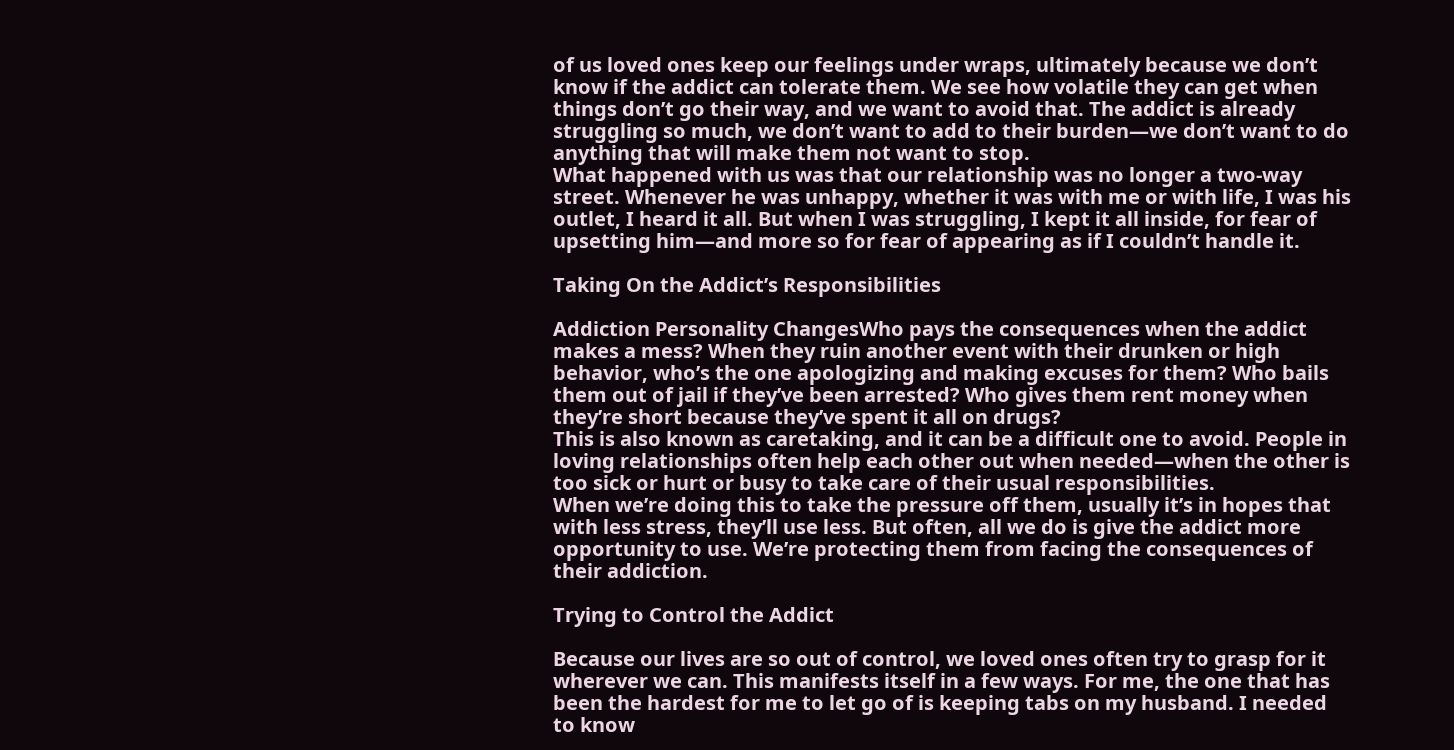of us loved ones keep our feelings under wraps, ultimately because we don’t know if the addict can tolerate them. We see how volatile they can get when things don’t go their way, and we want to avoid that. The addict is already struggling so much, we don’t want to add to their burden—we don’t want to do anything that will make them not want to stop.
What happened with us was that our relationship was no longer a two-way street. Whenever he was unhappy, whether it was with me or with life, I was his outlet, I heard it all. But when I was struggling, I kept it all inside, for fear of upsetting him—and more so for fear of appearing as if I couldn’t handle it.

Taking On the Addict’s Responsibilities

Addiction Personality ChangesWho pays the consequences when the addict makes a mess? When they ruin another event with their drunken or high behavior, who’s the one apologizing and making excuses for them? Who bails them out of jail if they’ve been arrested? Who gives them rent money when they’re short because they’ve spent it all on drugs?
This is also known as caretaking, and it can be a difficult one to avoid. People in loving relationships often help each other out when needed—when the other is too sick or hurt or busy to take care of their usual responsibilities.
When we’re doing this to take the pressure off them, usually it’s in hopes that with less stress, they’ll use less. But often, all we do is give the addict more opportunity to use. We’re protecting them from facing the consequences of their addiction.

Trying to Control the Addict

Because our lives are so out of control, we loved ones often try to grasp for it wherever we can. This manifests itself in a few ways. For me, the one that has been the hardest for me to let go of is keeping tabs on my husband. I needed to know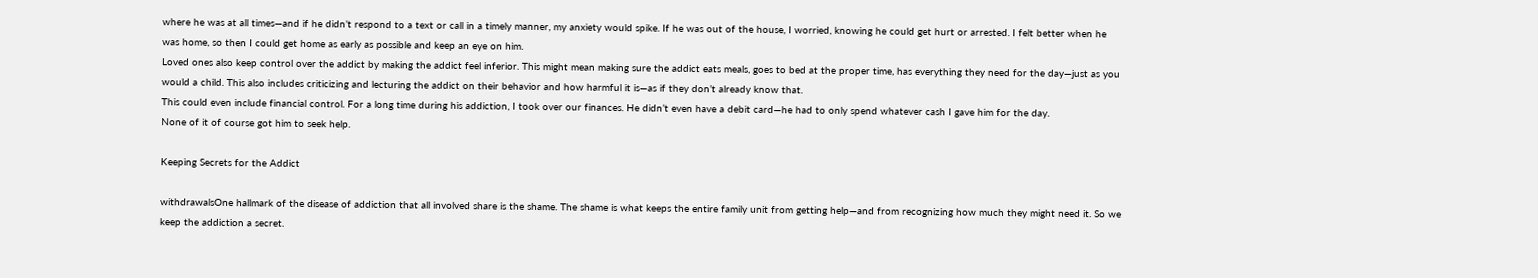where he was at all times—and if he didn’t respond to a text or call in a timely manner, my anxiety would spike. If he was out of the house, I worried, knowing he could get hurt or arrested. I felt better when he was home, so then I could get home as early as possible and keep an eye on him.
Loved ones also keep control over the addict by making the addict feel inferior. This might mean making sure the addict eats meals, goes to bed at the proper time, has everything they need for the day—just as you would a child. This also includes criticizing and lecturing the addict on their behavior and how harmful it is—as if they don’t already know that.
This could even include financial control. For a long time during his addiction, I took over our finances. He didn’t even have a debit card—he had to only spend whatever cash I gave him for the day.
None of it of course got him to seek help.

Keeping Secrets for the Addict

withdrawalsOne hallmark of the disease of addiction that all involved share is the shame. The shame is what keeps the entire family unit from getting help—and from recognizing how much they might need it. So we keep the addiction a secret.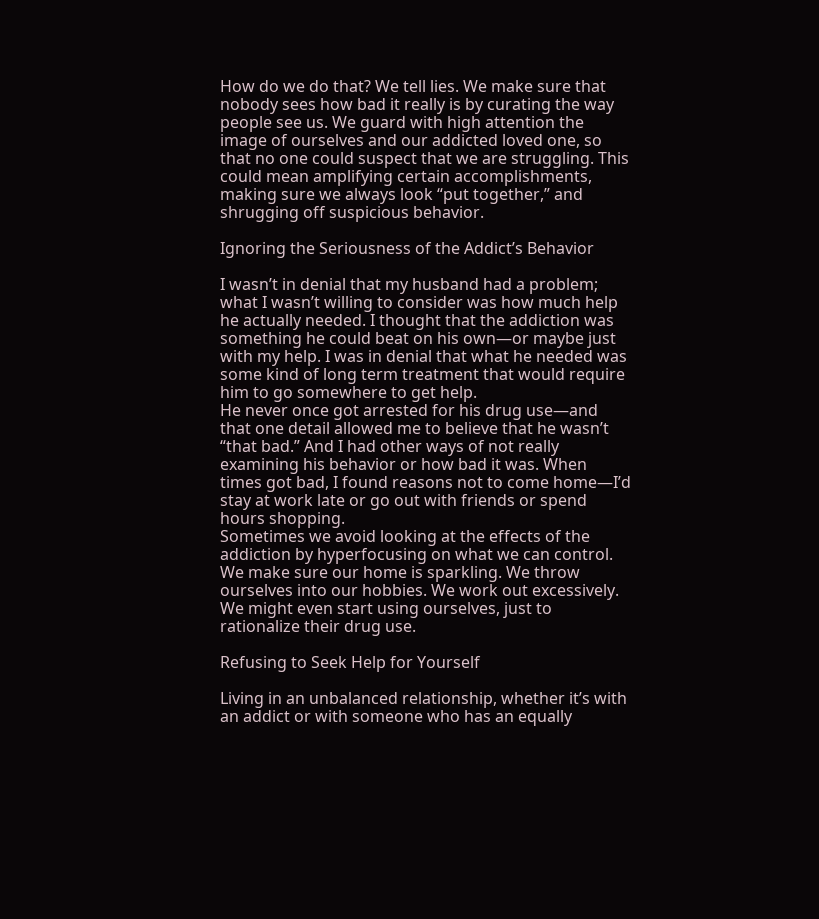How do we do that? We tell lies. We make sure that nobody sees how bad it really is by curating the way people see us. We guard with high attention the image of ourselves and our addicted loved one, so that no one could suspect that we are struggling. This could mean amplifying certain accomplishments, making sure we always look “put together,” and shrugging off suspicious behavior.

Ignoring the Seriousness of the Addict’s Behavior

I wasn’t in denial that my husband had a problem; what I wasn’t willing to consider was how much help he actually needed. I thought that the addiction was something he could beat on his own—or maybe just with my help. I was in denial that what he needed was some kind of long term treatment that would require him to go somewhere to get help.
He never once got arrested for his drug use—and that one detail allowed me to believe that he wasn’t “that bad.” And I had other ways of not really examining his behavior or how bad it was. When times got bad, I found reasons not to come home—I’d stay at work late or go out with friends or spend hours shopping.
Sometimes we avoid looking at the effects of the addiction by hyperfocusing on what we can control. We make sure our home is sparkling. We throw ourselves into our hobbies. We work out excessively. We might even start using ourselves, just to rationalize their drug use.

Refusing to Seek Help for Yourself

Living in an unbalanced relationship, whether it’s with an addict or with someone who has an equally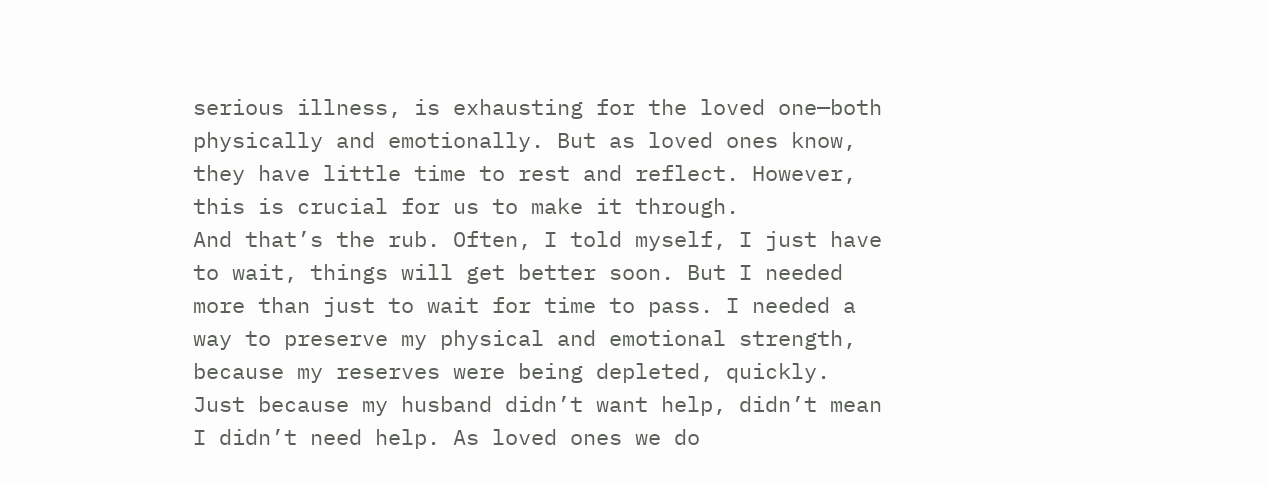serious illness, is exhausting for the loved one—both physically and emotionally. But as loved ones know, they have little time to rest and reflect. However, this is crucial for us to make it through.
And that’s the rub. Often, I told myself, I just have to wait, things will get better soon. But I needed more than just to wait for time to pass. I needed a way to preserve my physical and emotional strength, because my reserves were being depleted, quickly.
Just because my husband didn’t want help, didn’t mean I didn’t need help. As loved ones we do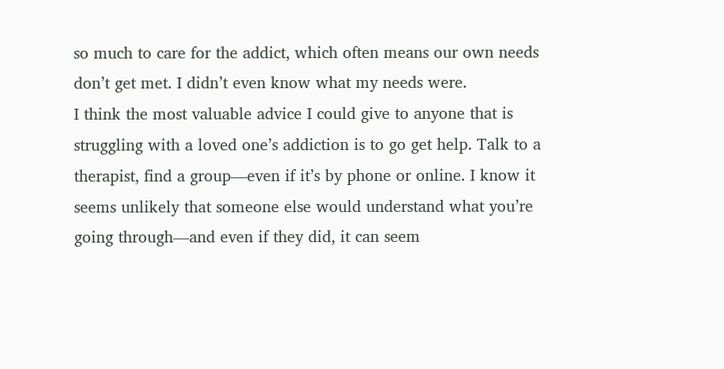so much to care for the addict, which often means our own needs don’t get met. I didn’t even know what my needs were.
I think the most valuable advice I could give to anyone that is struggling with a loved one’s addiction is to go get help. Talk to a therapist, find a group—even if it’s by phone or online. I know it seems unlikely that someone else would understand what you’re going through—and even if they did, it can seem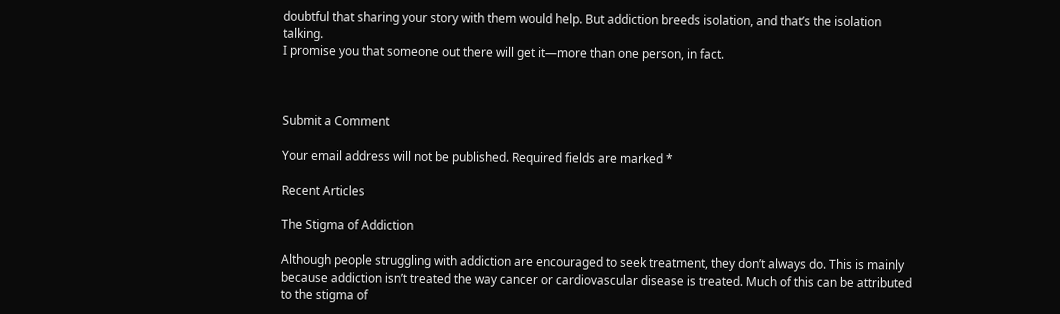doubtful that sharing your story with them would help. But addiction breeds isolation, and that’s the isolation talking.
I promise you that someone out there will get it—more than one person, in fact.



Submit a Comment

Your email address will not be published. Required fields are marked *

Recent Articles

The Stigma of Addiction

Although people struggling with addiction are encouraged to seek treatment, they don’t always do. This is mainly because addiction isn’t treated the way cancer or cardiovascular disease is treated. Much of this can be attributed to the stigma of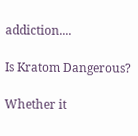addiction....

Is Kratom Dangerous?

Whether it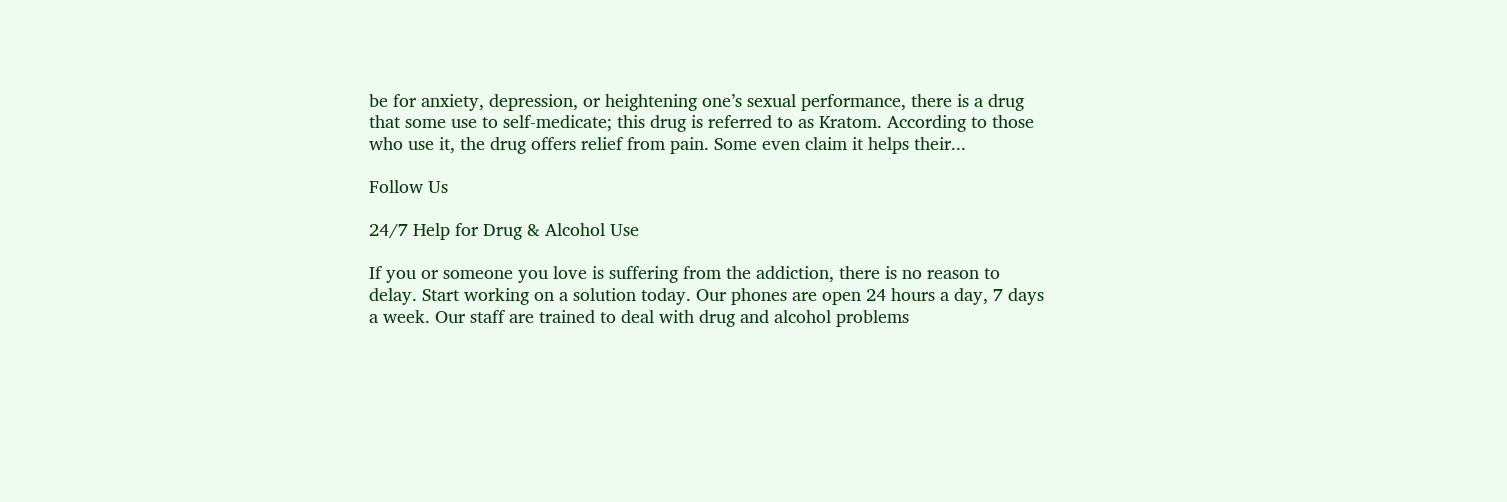be for anxiety, depression, or heightening one’s sexual performance, there is a drug that some use to self-medicate; this drug is referred to as Kratom. According to those who use it, the drug offers relief from pain. Some even claim it helps their...

Follow Us

24/7 Help for Drug & Alcohol Use

If you or someone you love is suffering from the addiction, there is no reason to delay. Start working on a solution today. Our phones are open 24 hours a day, 7 days a week. Our staff are trained to deal with drug and alcohol problems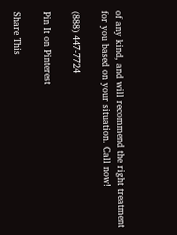of any kind, and will recommend the right treatment for you based on your situation. Call now!

(888) 447-7724

Pin It on Pinterest

Share This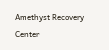Amethyst Recovery Center